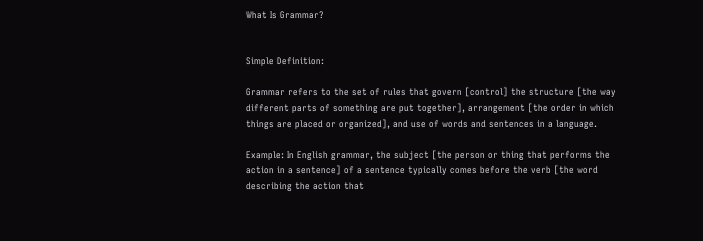What Is Grammar?


Simple Definition:

Grammar refers to the set of rules that govern [control] the structure [the way different parts of something are put together], arrangement [the order in which things are placed or organized], and use of words and sentences in a language.

Example: In English grammar, the subject [the person or thing that performs the action in a sentence] of a sentence typically comes before the verb [the word describing the action that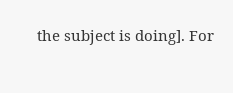the subject is doing]. For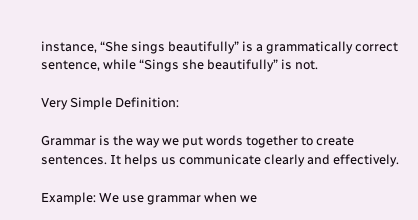instance, “She sings beautifully” is a grammatically correct sentence, while “Sings she beautifully” is not.

Very Simple Definition:

Grammar is the way we put words together to create sentences. It helps us communicate clearly and effectively.

Example: We use grammar when we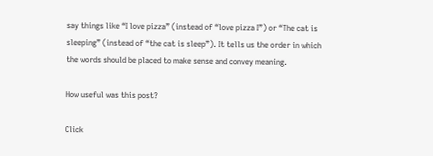say things like “I love pizza” (instead of “love pizza I”) or “The cat is sleeping” (instead of “the cat is sleep”). It tells us the order in which the words should be placed to make sense and convey meaning.

How useful was this post?

Click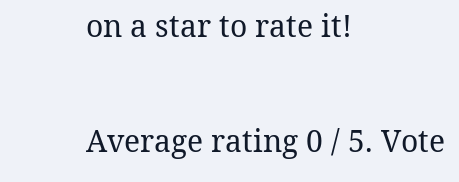on a star to rate it!

Average rating 0 / 5. Vote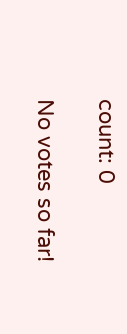count: 0

No votes so far!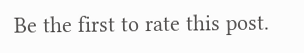Be the first to rate this post.